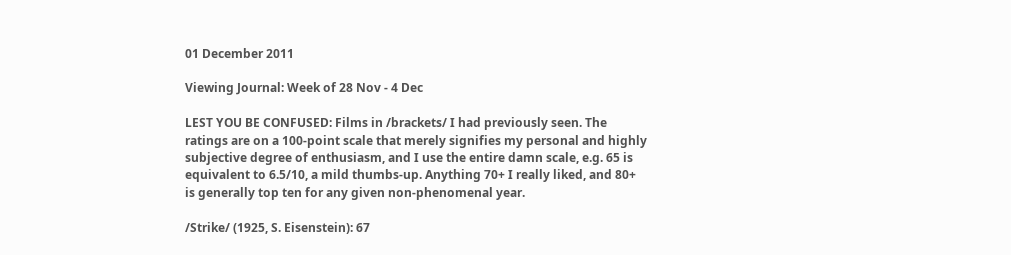01 December 2011

Viewing Journal: Week of 28 Nov - 4 Dec

LEST YOU BE CONFUSED: Films in /brackets/ I had previously seen. The ratings are on a 100-point scale that merely signifies my personal and highly subjective degree of enthusiasm, and I use the entire damn scale, e.g. 65 is equivalent to 6.5/10, a mild thumbs-up. Anything 70+ I really liked, and 80+ is generally top ten for any given non-phenomenal year.

/Strike/ (1925, S. Eisenstein): 67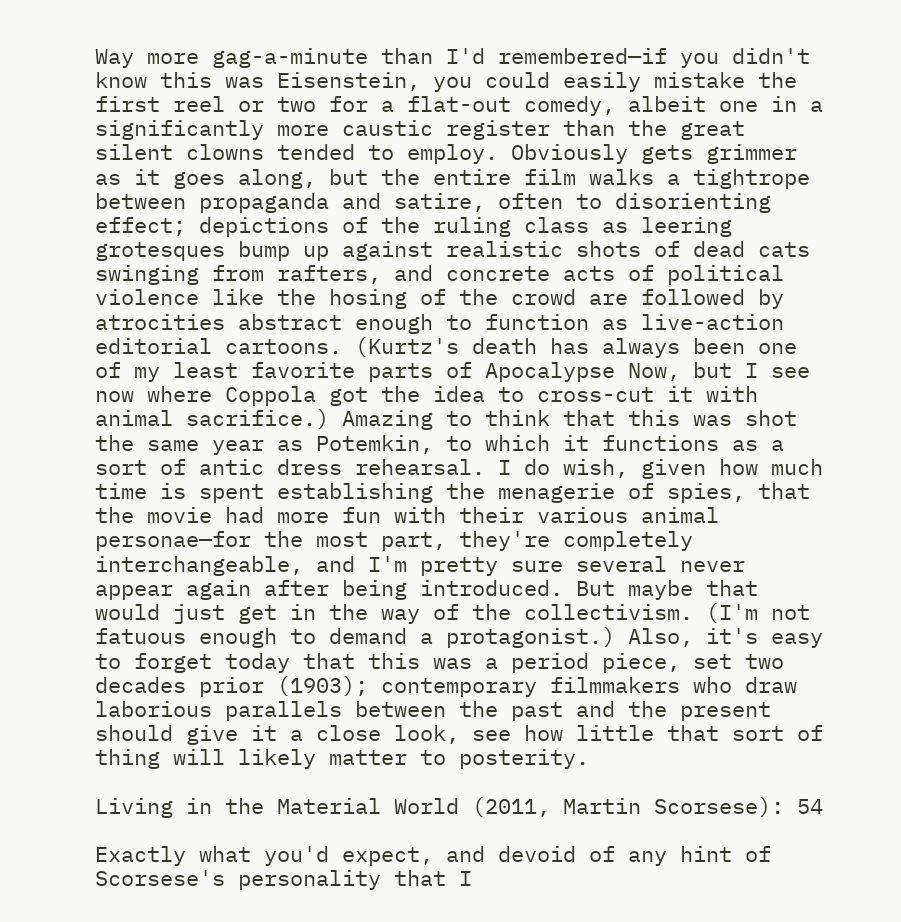Way more gag-a-minute than I'd remembered—if you didn't know this was Eisenstein, you could easily mistake the first reel or two for a flat-out comedy, albeit one in a significantly more caustic register than the great silent clowns tended to employ. Obviously gets grimmer as it goes along, but the entire film walks a tightrope between propaganda and satire, often to disorienting effect; depictions of the ruling class as leering grotesques bump up against realistic shots of dead cats swinging from rafters, and concrete acts of political violence like the hosing of the crowd are followed by atrocities abstract enough to function as live-action editorial cartoons. (Kurtz's death has always been one of my least favorite parts of Apocalypse Now, but I see now where Coppola got the idea to cross-cut it with animal sacrifice.) Amazing to think that this was shot the same year as Potemkin, to which it functions as a sort of antic dress rehearsal. I do wish, given how much time is spent establishing the menagerie of spies, that the movie had more fun with their various animal personae—for the most part, they're completely interchangeable, and I'm pretty sure several never appear again after being introduced. But maybe that would just get in the way of the collectivism. (I'm not fatuous enough to demand a protagonist.) Also, it's easy to forget today that this was a period piece, set two decades prior (1903); contemporary filmmakers who draw laborious parallels between the past and the present should give it a close look, see how little that sort of thing will likely matter to posterity.

Living in the Material World (2011, Martin Scorsese): 54

Exactly what you'd expect, and devoid of any hint of Scorsese's personality that I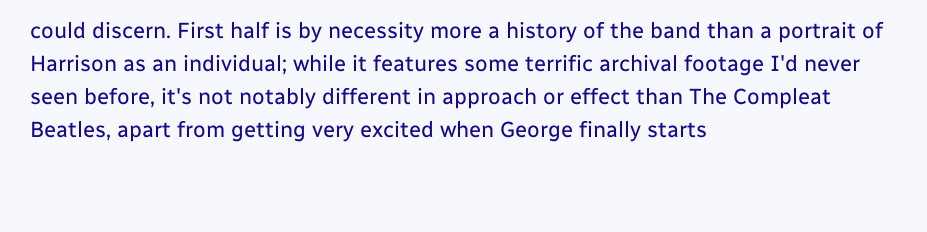could discern. First half is by necessity more a history of the band than a portrait of Harrison as an individual; while it features some terrific archival footage I'd never seen before, it's not notably different in approach or effect than The Compleat Beatles, apart from getting very excited when George finally starts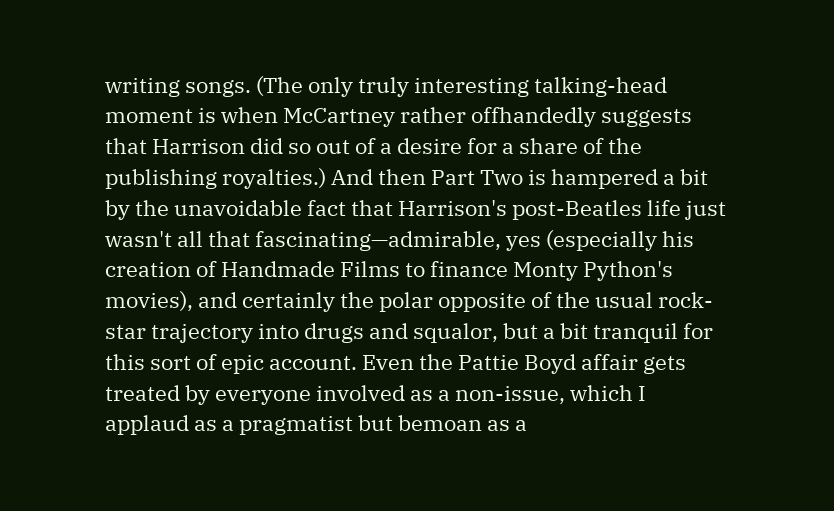writing songs. (The only truly interesting talking-head moment is when McCartney rather offhandedly suggests that Harrison did so out of a desire for a share of the publishing royalties.) And then Part Two is hampered a bit by the unavoidable fact that Harrison's post-Beatles life just wasn't all that fascinating—admirable, yes (especially his creation of Handmade Films to finance Monty Python's movies), and certainly the polar opposite of the usual rock-star trajectory into drugs and squalor, but a bit tranquil for this sort of epic account. Even the Pattie Boyd affair gets treated by everyone involved as a non-issue, which I applaud as a pragmatist but bemoan as a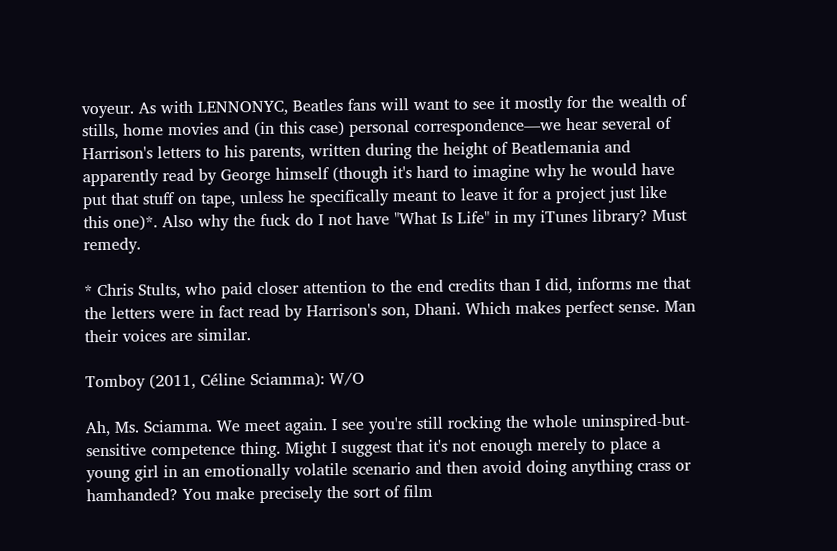voyeur. As with LENNONYC, Beatles fans will want to see it mostly for the wealth of stills, home movies and (in this case) personal correspondence—we hear several of Harrison's letters to his parents, written during the height of Beatlemania and apparently read by George himself (though it's hard to imagine why he would have put that stuff on tape, unless he specifically meant to leave it for a project just like this one)*. Also why the fuck do I not have "What Is Life" in my iTunes library? Must remedy.

* Chris Stults, who paid closer attention to the end credits than I did, informs me that the letters were in fact read by Harrison's son, Dhani. Which makes perfect sense. Man their voices are similar.

Tomboy (2011, Céline Sciamma): W/O

Ah, Ms. Sciamma. We meet again. I see you're still rocking the whole uninspired-but-sensitive competence thing. Might I suggest that it's not enough merely to place a young girl in an emotionally volatile scenario and then avoid doing anything crass or hamhanded? You make precisely the sort of film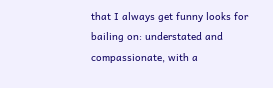that I always get funny looks for bailing on: understated and compassionate, with a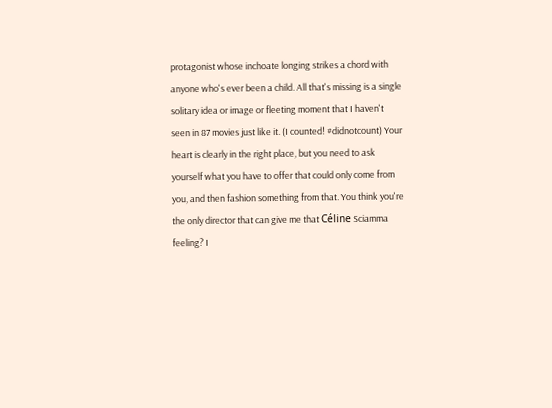protagonist whose inchoate longing strikes a chord with anyone who's ever been a child. All that's missing is a single solitary idea or image or fleeting moment that I haven't seen in 87 movies just like it. (I counted! #didnotcount) Your heart is clearly in the right place, but you need to ask yourself what you have to offer that could only come from you, and then fashion something from that. You think you're the only director that can give me that Céline Sciamma feeling? I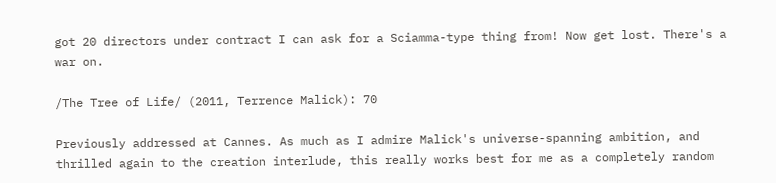got 20 directors under contract I can ask for a Sciamma-type thing from! Now get lost. There's a war on.

/The Tree of Life/ (2011, Terrence Malick): 70

Previously addressed at Cannes. As much as I admire Malick's universe-spanning ambition, and thrilled again to the creation interlude, this really works best for me as a completely random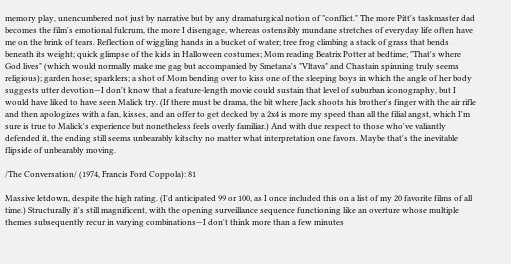memory play, unencumbered not just by narrative but by any dramaturgical notion of "conflict." The more Pitt's taskmaster dad becomes the film's emotional fulcrum, the more I disengage, whereas ostensibly mundane stretches of everyday life often have me on the brink of tears. Reflection of wiggling hands in a bucket of water; tree frog climbing a stack of grass that bends beneath its weight; quick glimpse of the kids in Halloween costumes; Mom reading Beatrix Potter at bedtime; "That's where God lives" (which would normally make me gag but accompanied by Smetana's "Vltava" and Chastain spinning truly seems religious); garden hose; sparklers; a shot of Mom bending over to kiss one of the sleeping boys in which the angle of her body suggests utter devotion—I don't know that a feature-length movie could sustain that level of suburban iconography, but I would have liked to have seen Malick try. (If there must be drama, the bit where Jack shoots his brother's finger with the air rifle and then apologizes with a fan, kisses, and an offer to get decked by a 2x4 is more my speed than all the filial angst, which I'm sure is true to Malick's experience but nonetheless feels overly familiar.) And with due respect to those who've valiantly defended it, the ending still seems unbearably kitschy no matter what interpretation one favors. Maybe that's the inevitable flipside of unbearably moving.

/The Conversation/ (1974, Francis Ford Coppola): 81

Massive letdown, despite the high rating. (I'd anticipated 99 or 100, as I once included this on a list of my 20 favorite films of all time.) Structurally it's still magnificent, with the opening surveillance sequence functioning like an overture whose multiple themes subsequently recur in varying combinations—I don't think more than a few minutes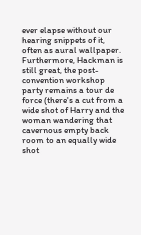ever elapse without our hearing snippets of it, often as aural wallpaper. Furthermore, Hackman is still great, the post-convention workshop party remains a tour de force (there's a cut from a wide shot of Harry and the woman wandering that cavernous empty back room to an equally wide shot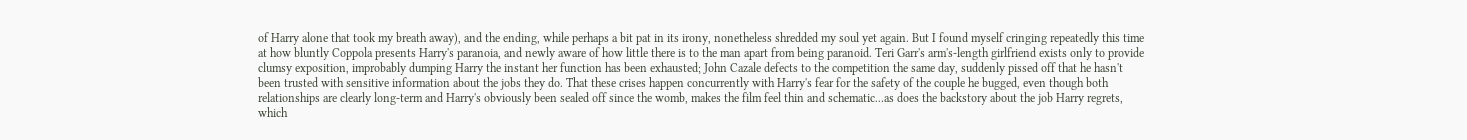of Harry alone that took my breath away), and the ending, while perhaps a bit pat in its irony, nonetheless shredded my soul yet again. But I found myself cringing repeatedly this time at how bluntly Coppola presents Harry's paranoia, and newly aware of how little there is to the man apart from being paranoid. Teri Garr's arm's-length girlfriend exists only to provide clumsy exposition, improbably dumping Harry the instant her function has been exhausted; John Cazale defects to the competition the same day, suddenly pissed off that he hasn't been trusted with sensitive information about the jobs they do. That these crises happen concurrently with Harry's fear for the safety of the couple he bugged, even though both relationships are clearly long-term and Harry's obviously been sealed off since the womb, makes the film feel thin and schematic...as does the backstory about the job Harry regrets, which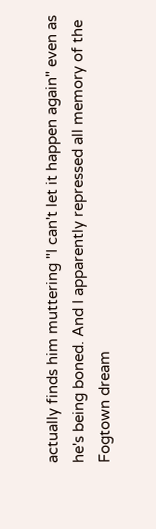actually finds him muttering "I can't let it happen again" even as he's being boned. And I apparently repressed all memory of the Fogtown dream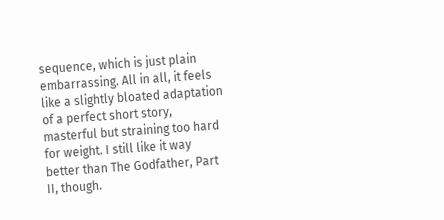sequence, which is just plain embarrassing. All in all, it feels like a slightly bloated adaptation of a perfect short story, masterful but straining too hard for weight. I still like it way better than The Godfather, Part II, though.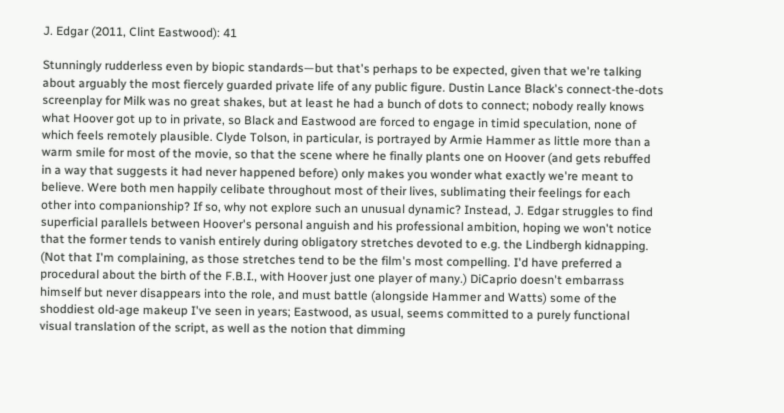J. Edgar (2011, Clint Eastwood): 41

Stunningly rudderless even by biopic standards—but that's perhaps to be expected, given that we're talking about arguably the most fiercely guarded private life of any public figure. Dustin Lance Black's connect-the-dots screenplay for Milk was no great shakes, but at least he had a bunch of dots to connect; nobody really knows what Hoover got up to in private, so Black and Eastwood are forced to engage in timid speculation, none of which feels remotely plausible. Clyde Tolson, in particular, is portrayed by Armie Hammer as little more than a warm smile for most of the movie, so that the scene where he finally plants one on Hoover (and gets rebuffed in a way that suggests it had never happened before) only makes you wonder what exactly we're meant to believe. Were both men happily celibate throughout most of their lives, sublimating their feelings for each other into companionship? If so, why not explore such an unusual dynamic? Instead, J. Edgar struggles to find superficial parallels between Hoover's personal anguish and his professional ambition, hoping we won't notice that the former tends to vanish entirely during obligatory stretches devoted to e.g. the Lindbergh kidnapping. (Not that I'm complaining, as those stretches tend to be the film's most compelling. I'd have preferred a procedural about the birth of the F.B.I., with Hoover just one player of many.) DiCaprio doesn't embarrass himself but never disappears into the role, and must battle (alongside Hammer and Watts) some of the shoddiest old-age makeup I've seen in years; Eastwood, as usual, seems committed to a purely functional visual translation of the script, as well as the notion that dimming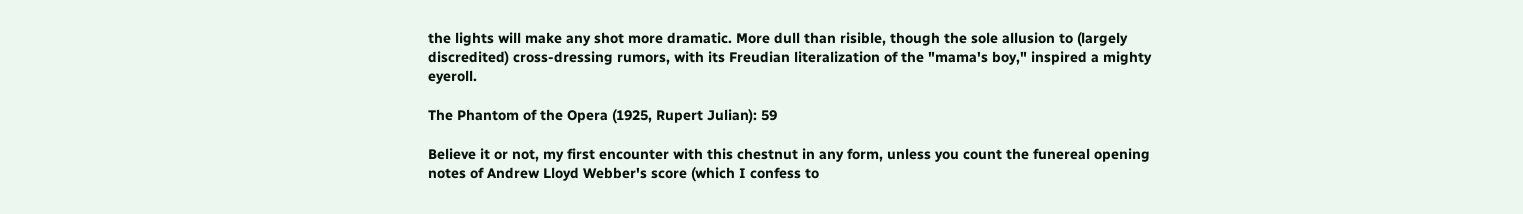the lights will make any shot more dramatic. More dull than risible, though the sole allusion to (largely discredited) cross-dressing rumors, with its Freudian literalization of the "mama's boy," inspired a mighty eyeroll.

The Phantom of the Opera (1925, Rupert Julian): 59

Believe it or not, my first encounter with this chestnut in any form, unless you count the funereal opening notes of Andrew Lloyd Webber's score (which I confess to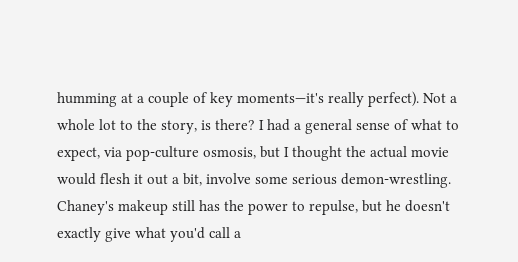humming at a couple of key moments—it's really perfect). Not a whole lot to the story, is there? I had a general sense of what to expect, via pop-culture osmosis, but I thought the actual movie would flesh it out a bit, involve some serious demon-wrestling. Chaney's makeup still has the power to repulse, but he doesn't exactly give what you'd call a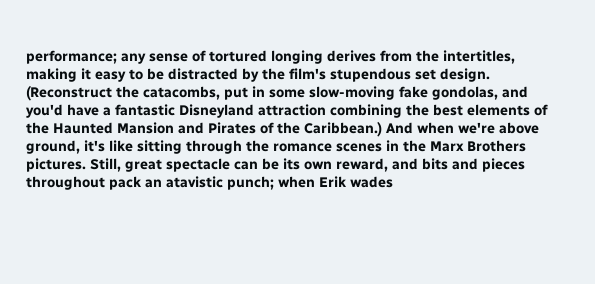performance; any sense of tortured longing derives from the intertitles, making it easy to be distracted by the film's stupendous set design. (Reconstruct the catacombs, put in some slow-moving fake gondolas, and you'd have a fantastic Disneyland attraction combining the best elements of the Haunted Mansion and Pirates of the Caribbean.) And when we're above ground, it's like sitting through the romance scenes in the Marx Brothers pictures. Still, great spectacle can be its own reward, and bits and pieces throughout pack an atavistic punch; when Erik wades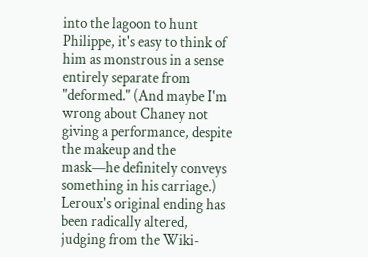into the lagoon to hunt Philippe, it's easy to think of him as monstrous in a sense entirely separate from "deformed." (And maybe I'm wrong about Chaney not giving a performance, despite the makeup and the mask—he definitely conveys something in his carriage.) Leroux's original ending has been radically altered, judging from the Wiki-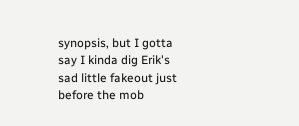synopsis, but I gotta say I kinda dig Erik's sad little fakeout just before the mob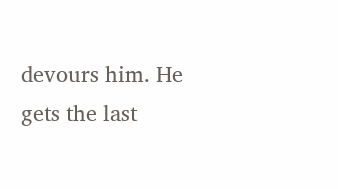devours him. He gets the last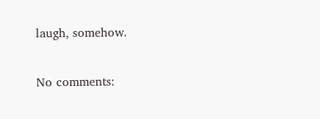laugh, somehow.

No comments: